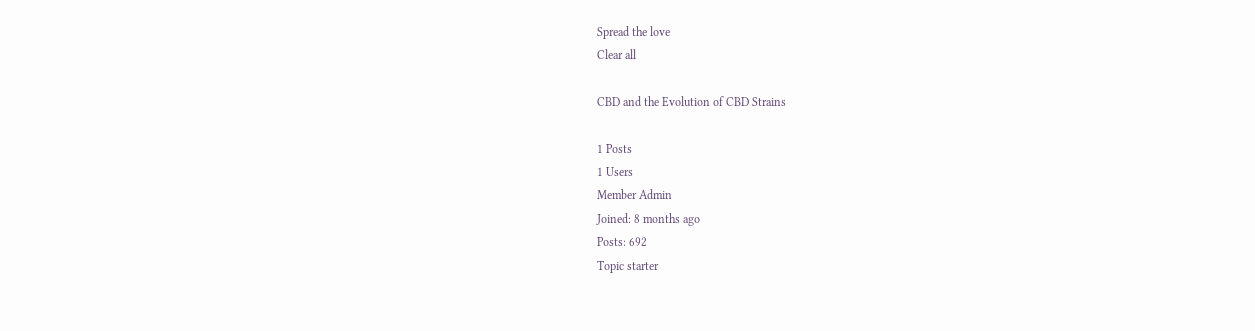Spread the love
Clear all

CBD and the Evolution of CBD Strains

1 Posts
1 Users
Member Admin
Joined: 8 months ago
Posts: 692
Topic starter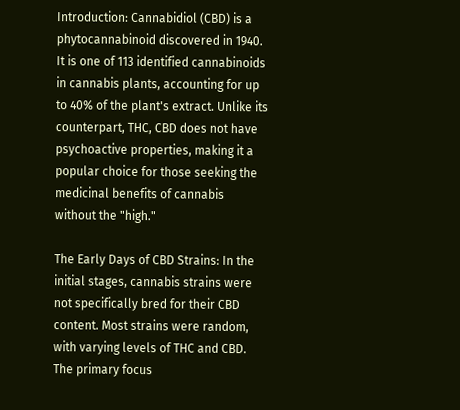Introduction: Cannabidiol (CBD) is a phytocannabinoid discovered in 1940. It is one of 113 identified cannabinoids in cannabis plants, accounting for up to 40% of the plant's extract. Unlike its counterpart, THC, CBD does not have psychoactive properties, making it a popular choice for those seeking the medicinal benefits of cannabis without the "high."

The Early Days of CBD Strains: In the initial stages, cannabis strains were not specifically bred for their CBD content. Most strains were random, with varying levels of THC and CBD. The primary focus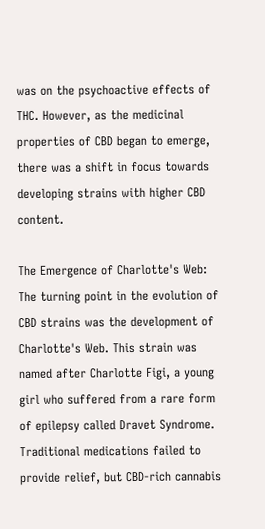was on the psychoactive effects of THC. However, as the medicinal properties of CBD began to emerge, there was a shift in focus towards developing strains with higher CBD content.

The Emergence of Charlotte's Web: The turning point in the evolution of CBD strains was the development of Charlotte's Web. This strain was named after Charlotte Figi, a young girl who suffered from a rare form of epilepsy called Dravet Syndrome. Traditional medications failed to provide relief, but CBD-rich cannabis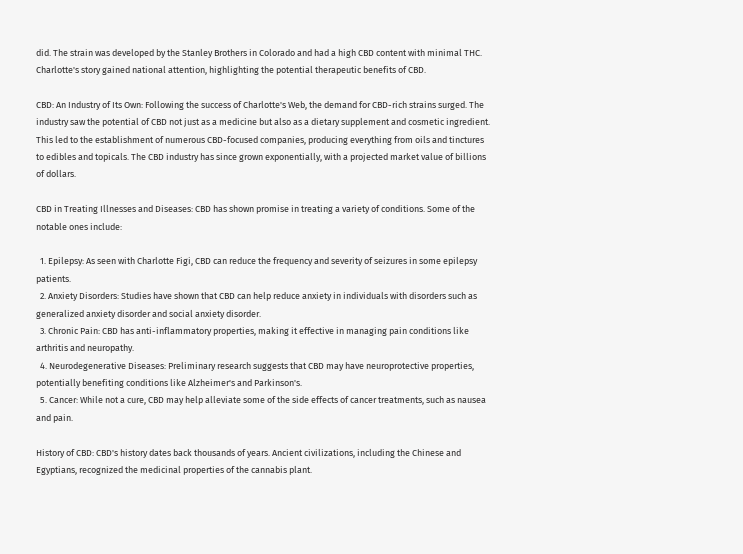did. The strain was developed by the Stanley Brothers in Colorado and had a high CBD content with minimal THC. Charlotte's story gained national attention, highlighting the potential therapeutic benefits of CBD.

CBD: An Industry of Its Own: Following the success of Charlotte's Web, the demand for CBD-rich strains surged. The industry saw the potential of CBD not just as a medicine but also as a dietary supplement and cosmetic ingredient. This led to the establishment of numerous CBD-focused companies, producing everything from oils and tinctures to edibles and topicals. The CBD industry has since grown exponentially, with a projected market value of billions of dollars.

CBD in Treating Illnesses and Diseases: CBD has shown promise in treating a variety of conditions. Some of the notable ones include:

  1. Epilepsy: As seen with Charlotte Figi, CBD can reduce the frequency and severity of seizures in some epilepsy patients.
  2. Anxiety Disorders: Studies have shown that CBD can help reduce anxiety in individuals with disorders such as generalized anxiety disorder and social anxiety disorder.
  3. Chronic Pain: CBD has anti-inflammatory properties, making it effective in managing pain conditions like arthritis and neuropathy.
  4. Neurodegenerative Diseases: Preliminary research suggests that CBD may have neuroprotective properties, potentially benefiting conditions like Alzheimer's and Parkinson's.
  5. Cancer: While not a cure, CBD may help alleviate some of the side effects of cancer treatments, such as nausea and pain.

History of CBD: CBD's history dates back thousands of years. Ancient civilizations, including the Chinese and Egyptians, recognized the medicinal properties of the cannabis plant.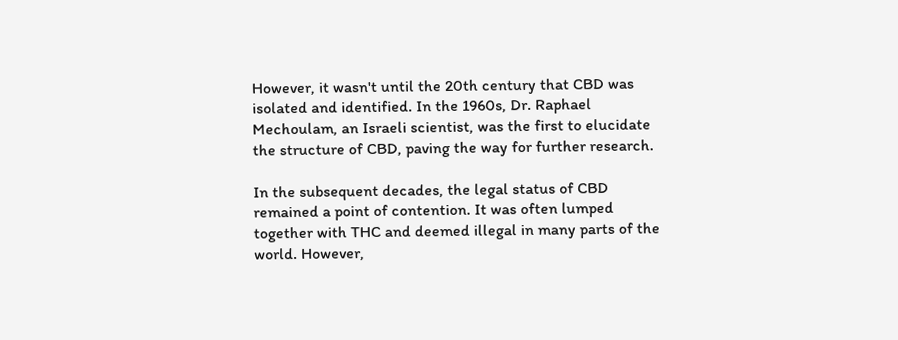However, it wasn't until the 20th century that CBD was isolated and identified. In the 1960s, Dr. Raphael Mechoulam, an Israeli scientist, was the first to elucidate the structure of CBD, paving the way for further research.

In the subsequent decades, the legal status of CBD remained a point of contention. It was often lumped together with THC and deemed illegal in many parts of the world. However,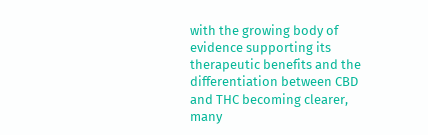with the growing body of evidence supporting its therapeutic benefits and the differentiation between CBD and THC becoming clearer, many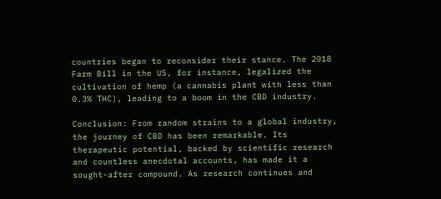countries began to reconsider their stance. The 2018 Farm Bill in the US, for instance, legalized the cultivation of hemp (a cannabis plant with less than 0.3% THC), leading to a boom in the CBD industry.

Conclusion: From random strains to a global industry, the journey of CBD has been remarkable. Its therapeutic potential, backed by scientific research and countless anecdotal accounts, has made it a sought-after compound. As research continues and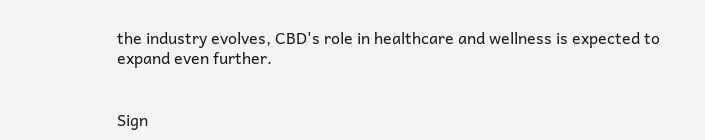the industry evolves, CBD's role in healthcare and wellness is expected to expand even further.


Sign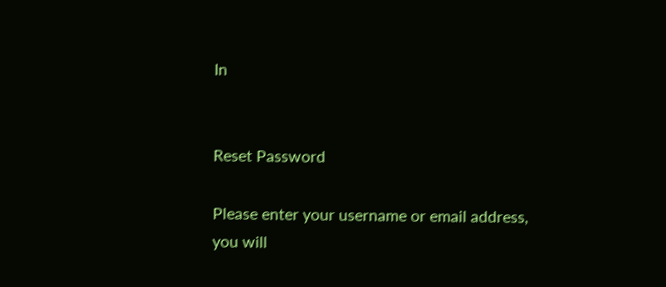In


Reset Password

Please enter your username or email address, you will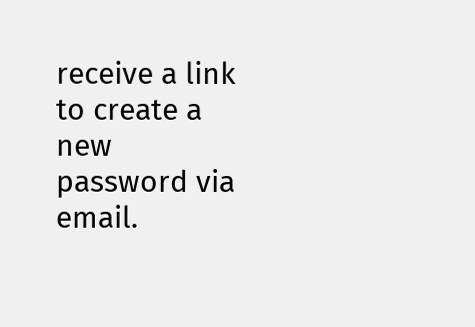receive a link to create a new password via email.